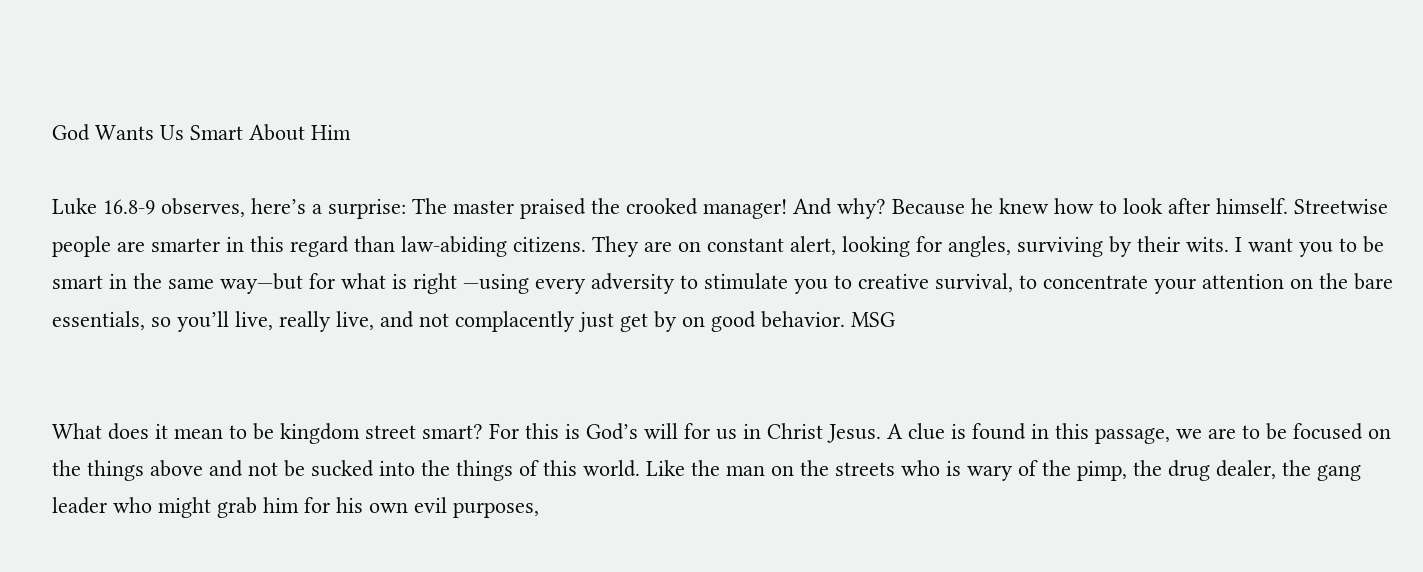God Wants Us Smart About Him

Luke 16.8-9 observes, here’s a surprise: The master praised the crooked manager! And why? Because he knew how to look after himself. Streetwise people are smarter in this regard than law-abiding citizens. They are on constant alert, looking for angles, surviving by their wits. I want you to be smart in the same way—but for what is right —using every adversity to stimulate you to creative survival, to concentrate your attention on the bare essentials, so you’ll live, really live, and not complacently just get by on good behavior. MSG


What does it mean to be kingdom street smart? For this is God’s will for us in Christ Jesus. A clue is found in this passage, we are to be focused on the things above and not be sucked into the things of this world. Like the man on the streets who is wary of the pimp, the drug dealer, the gang leader who might grab him for his own evil purposes,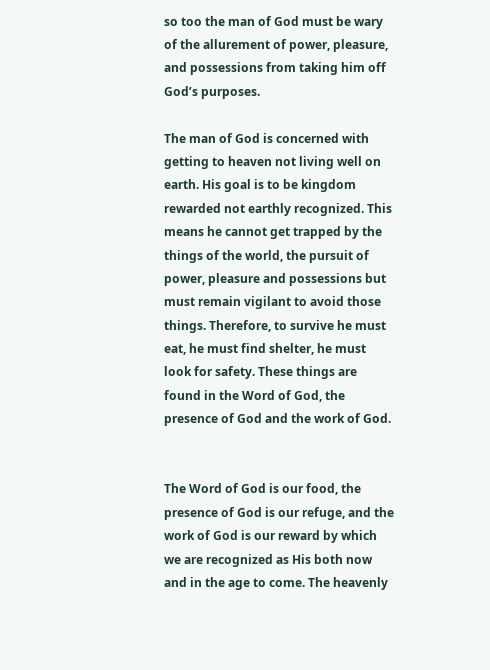so too the man of God must be wary of the allurement of power, pleasure, and possessions from taking him off God’s purposes.

The man of God is concerned with getting to heaven not living well on earth. His goal is to be kingdom rewarded not earthly recognized. This means he cannot get trapped by the things of the world, the pursuit of power, pleasure and possessions but must remain vigilant to avoid those things. Therefore, to survive he must eat, he must find shelter, he must look for safety. These things are found in the Word of God, the presence of God and the work of God.


The Word of God is our food, the presence of God is our refuge, and the work of God is our reward by which we are recognized as His both now and in the age to come. The heavenly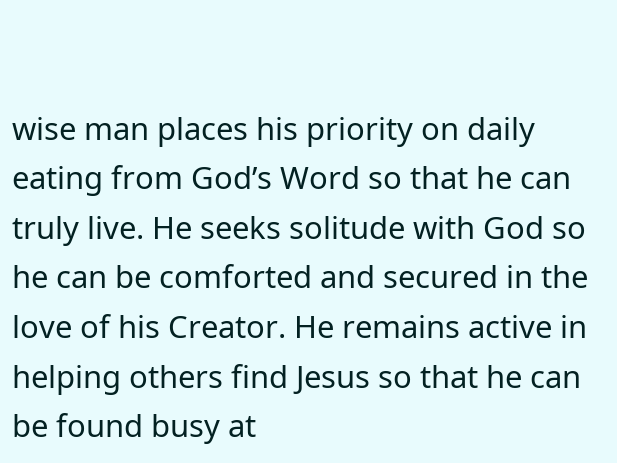wise man places his priority on daily eating from God’s Word so that he can truly live. He seeks solitude with God so he can be comforted and secured in the love of his Creator. He remains active in helping others find Jesus so that he can be found busy at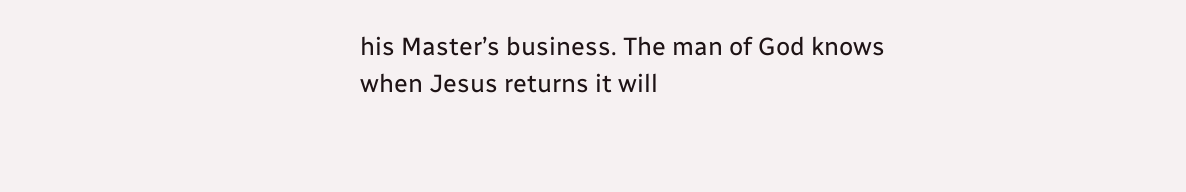his Master’s business. The man of God knows when Jesus returns it will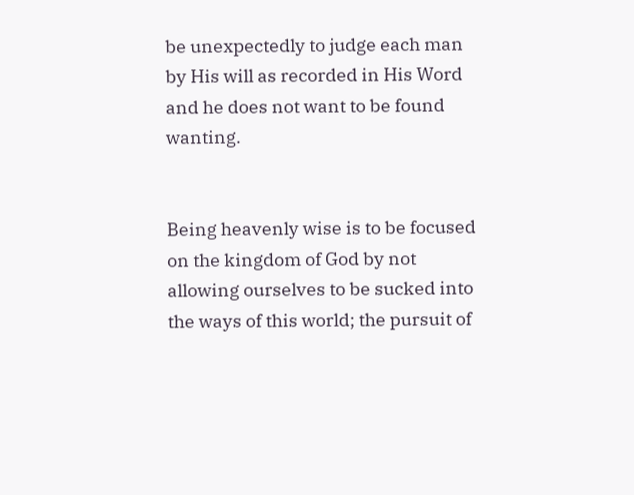be unexpectedly to judge each man by His will as recorded in His Word and he does not want to be found wanting.


Being heavenly wise is to be focused on the kingdom of God by not allowing ourselves to be sucked into the ways of this world; the pursuit of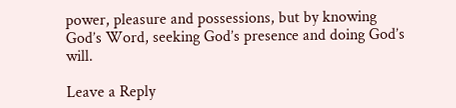power, pleasure and possessions, but by knowing God’s Word, seeking God’s presence and doing God’s will.

Leave a Reply